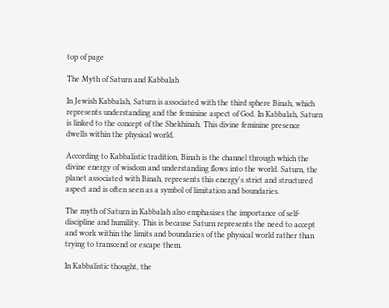top of page

The Myth of Saturn and Kabbalah

In Jewish Kabbalah, Saturn is associated with the third sphere Binah, which represents understanding and the feminine aspect of God. In Kabbalah, Saturn is linked to the concept of the Shekhinah. This divine feminine presence dwells within the physical world.

According to Kabbalistic tradition, Binah is the channel through which the divine energy of wisdom and understanding flows into the world. Saturn, the planet associated with Binah, represents this energy's strict and structured aspect and is often seen as a symbol of limitation and boundaries.

The myth of Saturn in Kabbalah also emphasises the importance of self-discipline and humility. This is because Saturn represents the need to accept and work within the limits and boundaries of the physical world rather than trying to transcend or escape them.

In Kabbalistic thought, the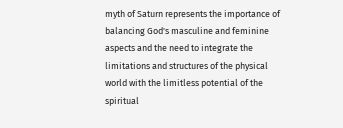myth of Saturn represents the importance of balancing God's masculine and feminine aspects and the need to integrate the limitations and structures of the physical world with the limitless potential of the spiritual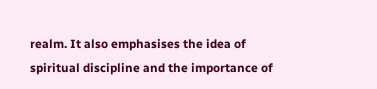realm. It also emphasises the idea of spiritual discipline and the importance of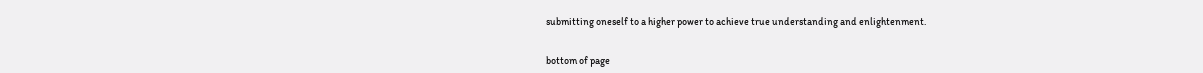submitting oneself to a higher power to achieve true understanding and enlightenment.


bottom of page